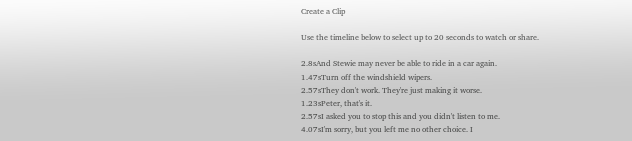Create a Clip

Use the timeline below to select up to 20 seconds to watch or share.

2.8sAnd Stewie may never be able to ride in a car again.
1.47sTurn off the windshield wipers.
2.57sThey don't work. They're just making it worse.
1.23sPeter, that's it.
2.57sI asked you to stop this and you didn't listen to me.
4.07sI'm sorry, but you left me no other choice. I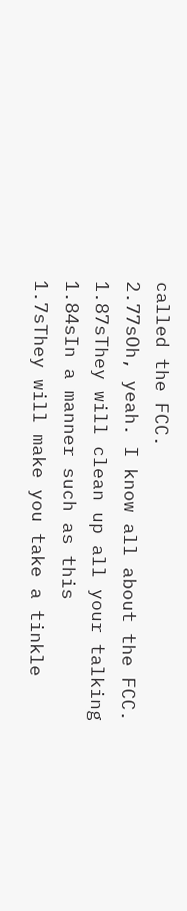called the FCC.
2.77sOh, yeah. I know all about the FCC.
1.87sThey will clean up all your talking
1.84sIn a manner such as this
1.7sThey will make you take a tinkle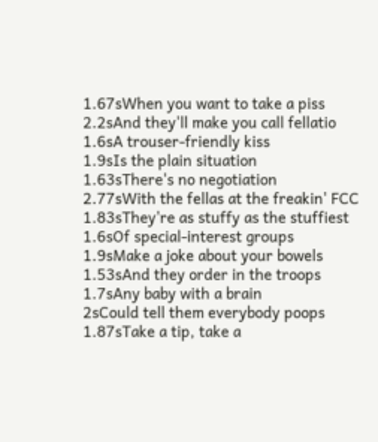1.67sWhen you want to take a piss
2.2sAnd they'll make you call fellatio
1.6sA trouser-friendly kiss
1.9sIs the plain situation
1.63sThere's no negotiation
2.77sWith the fellas at the freakin' FCC
1.83sThey're as stuffy as the stuffiest
1.6sOf special-interest groups
1.9sMake a joke about your bowels
1.53sAnd they order in the troops
1.7sAny baby with a brain
2sCould tell them everybody poops
1.87sTake a tip, take a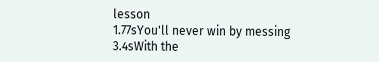lesson
1.77sYou'll never win by messing
3.4sWith the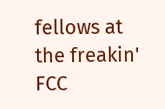fellows at the freakin' FCC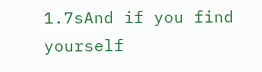1.7sAnd if you find yourself